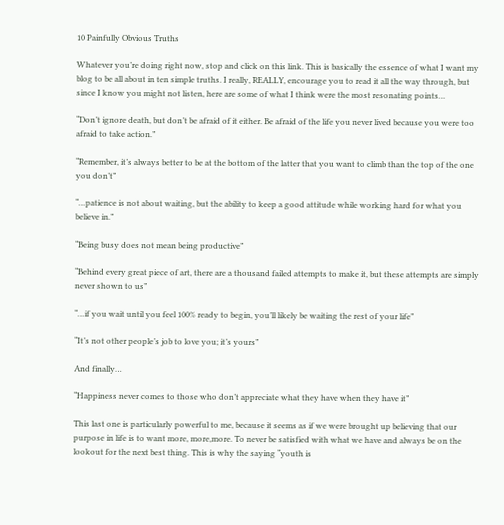10 Painfully Obvious Truths

Whatever you’re doing right now, stop and click on this link. This is basically the essence of what I want my blog to be all about in ten simple truths. I really, REALLY, encourage you to read it all the way through, but since I know you might not listen, here are some of what I think were the most resonating points…

“Don’t ignore death, but don’t be afraid of it either. Be afraid of the life you never lived because you were too afraid to take action.”

“Remember, it’s always better to be at the bottom of the latter that you want to climb than the top of the one you don’t”

“…patience is not about waiting, but the ability to keep a good attitude while working hard for what you believe in.”

“Being busy does not mean being productive”

“Behind every great piece of art, there are a thousand failed attempts to make it, but these attempts are simply never shown to us”

“…if you wait until you feel 100% ready to begin, you’ll likely be waiting the rest of your life”

“It’s not other people’s job to love you; it’s yours”

And finally…

“Happiness never comes to those who don’t appreciate what they have when they have it”

This last one is particularly powerful to me, because it seems as if we were brought up believing that our purpose in life is to want more, more,more. To never be satisfied with what we have and always be on the lookout for the next best thing. This is why the saying “youth is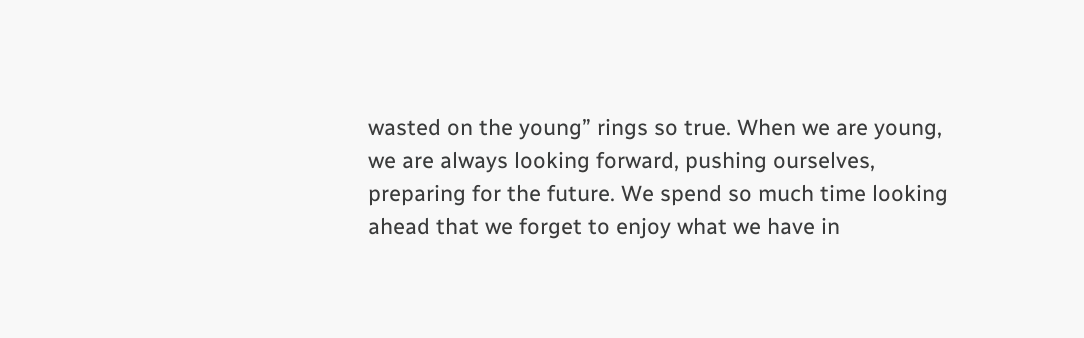wasted on the young” rings so true. When we are young, we are always looking forward, pushing ourselves, preparing for the future. We spend so much time looking ahead that we forget to enjoy what we have in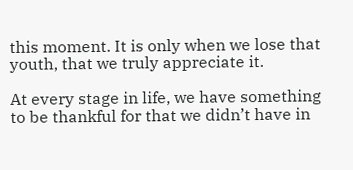this moment. It is only when we lose that youth, that we truly appreciate it.

At every stage in life, we have something to be thankful for that we didn’t have in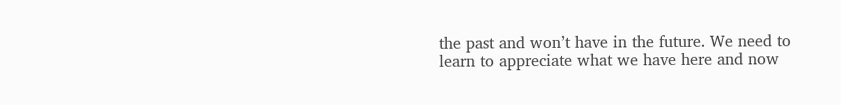the past and won’t have in the future. We need to learn to appreciate what we have here and now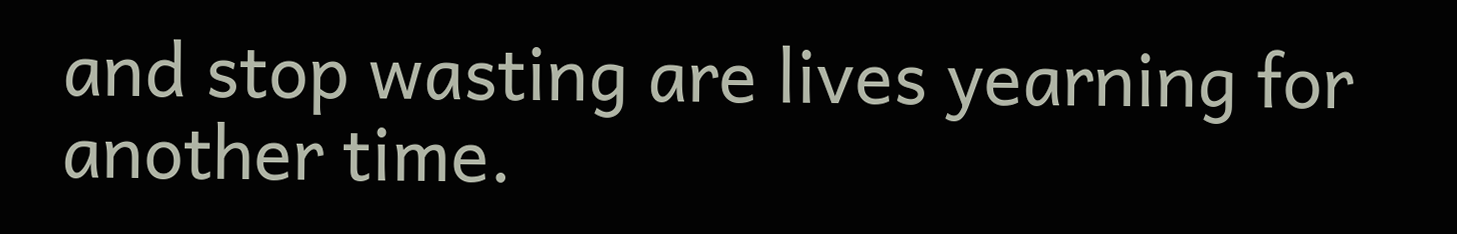and stop wasting are lives yearning for another time.